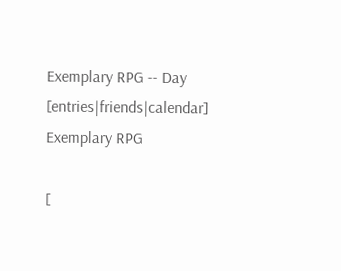Exemplary RPG -- Day [entries|friends|calendar]
Exemplary RPG

[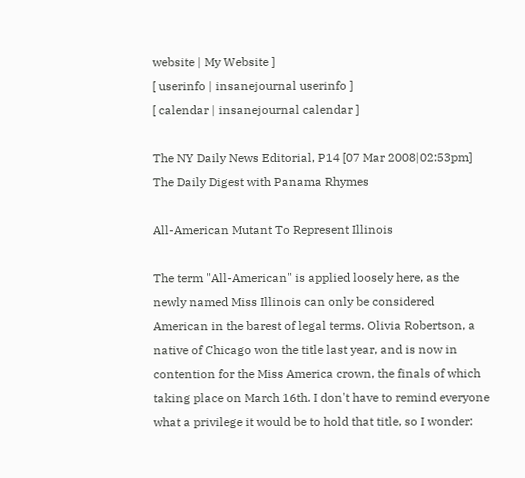website | My Website ]
[ userinfo | insanejournal userinfo ]
[ calendar | insanejournal calendar ]

The NY Daily News Editorial, P14 [07 Mar 2008|02:53pm]
The Daily Digest with Panama Rhymes

All-American Mutant To Represent Illinois

The term "All-American" is applied loosely here, as the newly named Miss Illinois can only be considered American in the barest of legal terms. Olivia Robertson, a native of Chicago won the title last year, and is now in contention for the Miss America crown, the finals of which taking place on March 16th. I don't have to remind everyone what a privilege it would be to hold that title, so I wonder: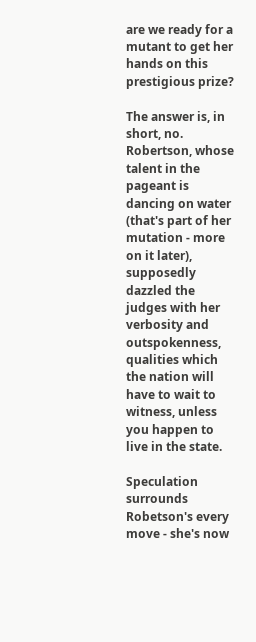are we ready for a mutant to get her hands on this prestigious prize?

The answer is, in short, no. Robertson, whose talent in the pageant is dancing on water (that's part of her mutation - more on it later), supposedly dazzled the judges with her verbosity and outspokenness, qualities which the nation will have to wait to witness, unless you happen to live in the state.

Speculation surrounds Robetson's every move - she's now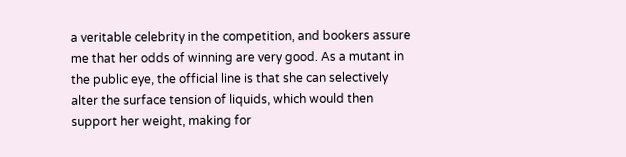a veritable celebrity in the competition, and bookers assure me that her odds of winning are very good. As a mutant in the public eye, the official line is that she can selectively alter the surface tension of liquids, which would then support her weight, making for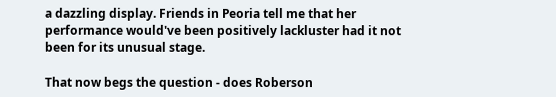a dazzling display. Friends in Peoria tell me that her performance would've been positively lackluster had it not been for its unusual stage.

That now begs the question - does Roberson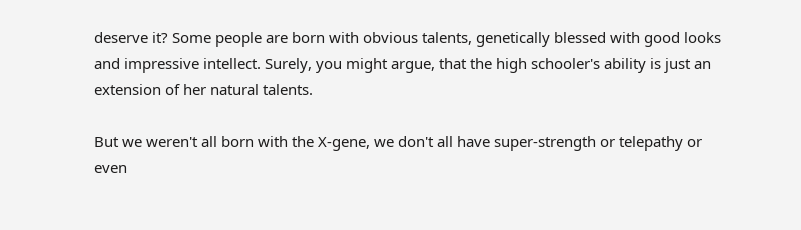deserve it? Some people are born with obvious talents, genetically blessed with good looks and impressive intellect. Surely, you might argue, that the high schooler's ability is just an extension of her natural talents.

But we weren't all born with the X-gene, we don't all have super-strength or telepathy or even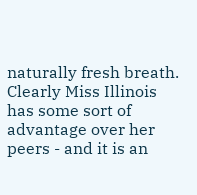naturally fresh breath. Clearly Miss Illinois has some sort of advantage over her peers - and it is an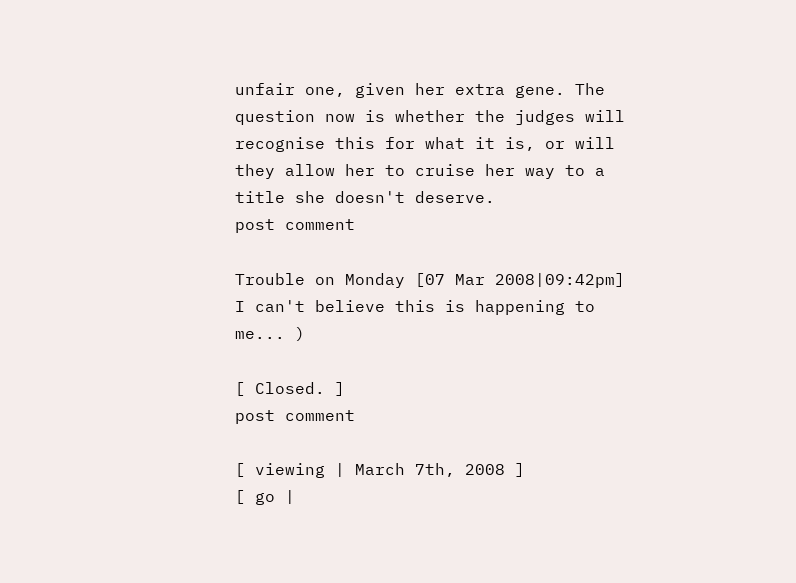unfair one, given her extra gene. The question now is whether the judges will recognise this for what it is, or will they allow her to cruise her way to a title she doesn't deserve.
post comment

Trouble on Monday [07 Mar 2008|09:42pm]
I can't believe this is happening to me... )

[ Closed. ]
post comment

[ viewing | March 7th, 2008 ]
[ go |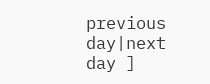previous day|next day ]